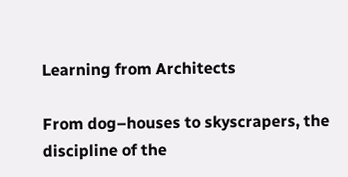Learning from Architects

From dog–houses to skyscrapers, the discipline of the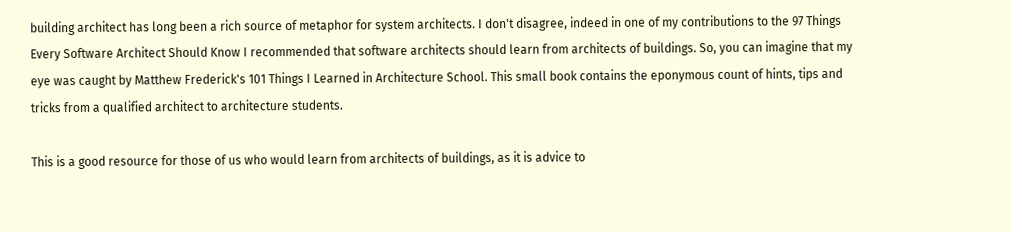building architect has long been a rich source of metaphor for system architects. I don't disagree, indeed in one of my contributions to the 97 Things Every Software Architect Should Know I recommended that software architects should learn from architects of buildings. So, you can imagine that my eye was caught by Matthew Frederick's 101 Things I Learned in Architecture School. This small book contains the eponymous count of hints, tips and tricks from a qualified architect to architecture students.

This is a good resource for those of us who would learn from architects of buildings, as it is advice to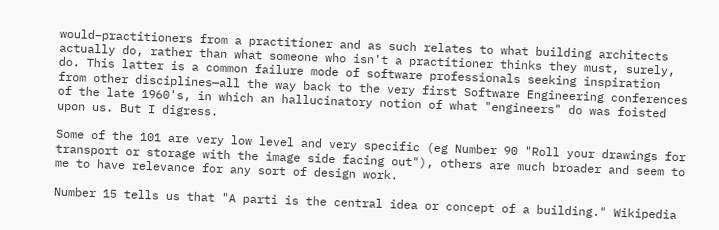would–practitioners from a practitioner and as such relates to what building architects actually do, rather than what someone who isn't a practitioner thinks they must, surely, do. This latter is a common failure mode of software professionals seeking inspiration from other disciplines—all the way back to the very first Software Engineering conferences of the late 1960's, in which an hallucinatory notion of what "engineers" do was foisted upon us. But I digress.

Some of the 101 are very low level and very specific (eg Number 90 "Roll your drawings for transport or storage with the image side facing out"), others are much broader and seem to me to have relevance for any sort of design work.

Number 15 tells us that "A parti is the central idea or concept of a building." Wikipedia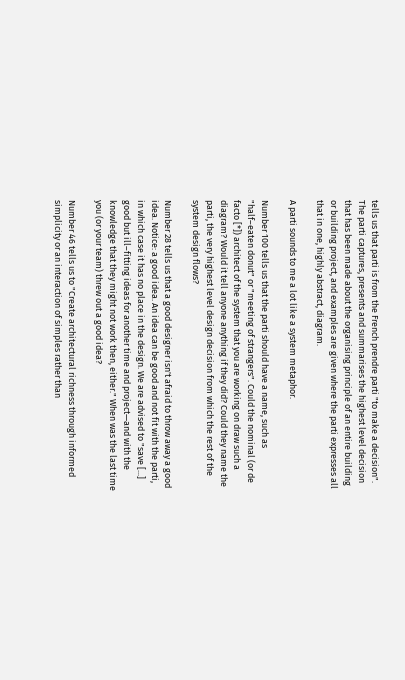tells us that parti is from the French prendre parti "to make a decision". The parti captures, presents and summarises the highest level decision that has been made about the organising principle of an entire building or building project, and examples are given where the parti expresses all that in one, highly abstract, diagram.

A parti sounds to me a lot like a system metaphor.

Number 100 tells us that the parti should have a name, such as "half–eaten donut" or "meeting of strangers". Could the nominal (or de facto [*]) architect of the system that you are working on draw such a diagram? Would it tell anyone anything if they did? Could they name the parti, the very highest level design decision from which the rest of the system design flows?

Number 28 tells us that a good designer isn't afraid to throw away a good idea. Notice: a good idea. An idea can be good and not fit with the parti, in which case it has no place in the design. We are advised to "save [...] good but ill–fitting ideas for another time and project—and with the knowledge that they might not work then, either." When was the last time you (or your team) threw out a good idea?

Number 46 tells us to "Create architectural richness through informed simplicity or an interaction of simples rather than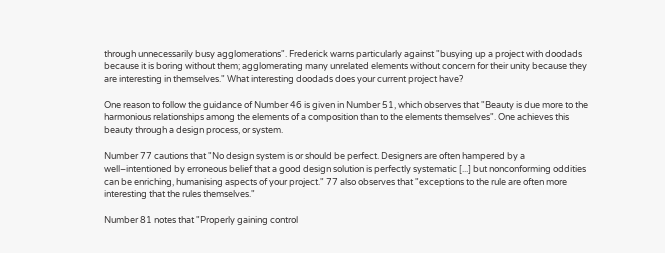through unnecessarily busy agglomerations". Frederick warns particularly against "busying up a project with doodads because it is boring without them; agglomerating many unrelated elements without concern for their unity because they are interesting in themselves." What interesting doodads does your current project have?

One reason to follow the guidance of Number 46 is given in Number 51, which observes that "Beauty is due more to the harmonious relationships among the elements of a composition than to the elements themselves". One achieves this beauty through a design process, or system.

Number 77 cautions that "No design system is or should be perfect. Designers are often hampered by a well–intentioned by erroneous belief that a good design solution is perfectly systematic [...] but nonconforming oddities can be enriching, humanising aspects of your project." 77 also observes that "exceptions to the rule are often more interesting that the rules themselves."

Number 81 notes that "Properly gaining control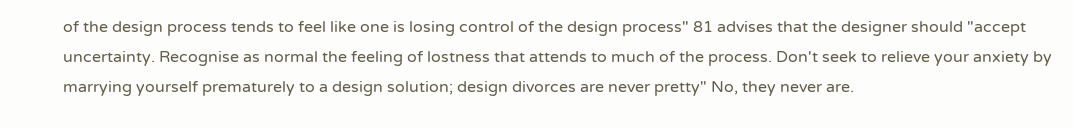of the design process tends to feel like one is losing control of the design process" 81 advises that the designer should "accept uncertainty. Recognise as normal the feeling of lostness that attends to much of the process. Don't seek to relieve your anxiety by marrying yourself prematurely to a design solution; design divorces are never pretty" No, they never are.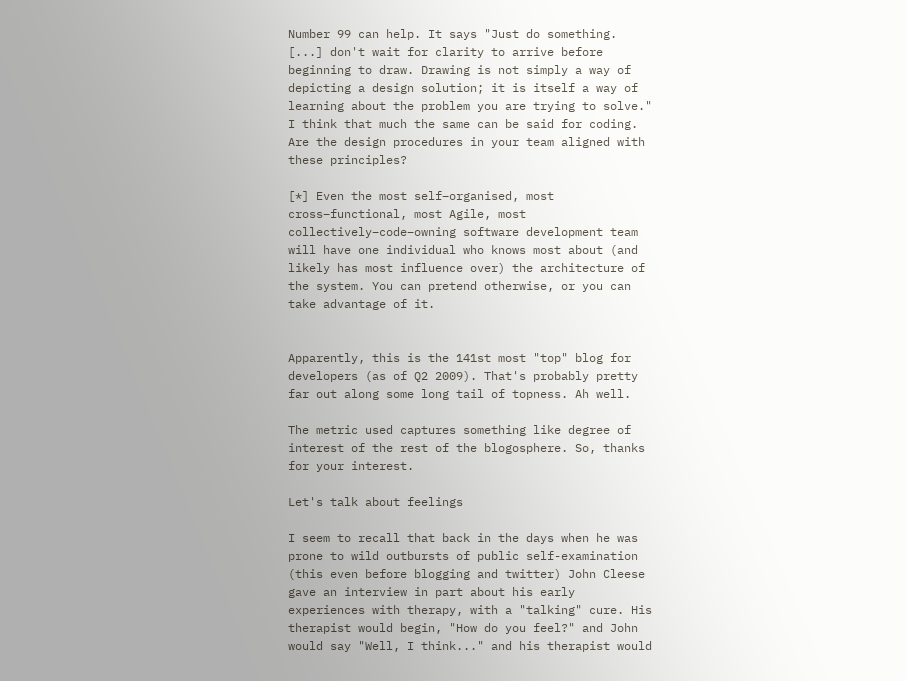Number 99 can help. It says "Just do something. [...] don't wait for clarity to arrive before beginning to draw. Drawing is not simply a way of depicting a design solution; it is itself a way of learning about the problem you are trying to solve." I think that much the same can be said for coding. Are the design procedures in your team aligned with these principles?

[*] Even the most self–organised, most cross–functional, most Agile, most collectively–code–owning software development team will have one individual who knows most about (and likely has most influence over) the architecture of the system. You can pretend otherwise, or you can take advantage of it.


Apparently, this is the 141st most "top" blog for developers (as of Q2 2009). That's probably pretty far out along some long tail of topness. Ah well.

The metric used captures something like degree of interest of the rest of the blogosphere. So, thanks for your interest.

Let's talk about feelings

I seem to recall that back in the days when he was prone to wild outbursts of public self-examination (this even before blogging and twitter) John Cleese gave an interview in part about his early experiences with therapy, with a "talking" cure. His therapist would begin, "How do you feel?" and John would say "Well, I think..." and his therapist would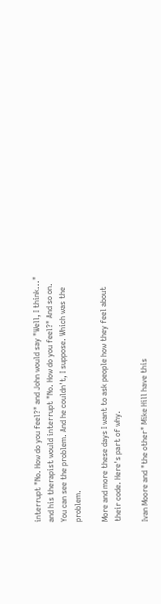interrupt "No. How do you feel?" and John would say "Well, I think..." and his therapist would interrupt "No. How do you feel?" And so on. You can see the problem. And he couldn't, I suppose. Which was the problem.

More and more these days I want to ask people how they feel about their code. Here's part of why.

Ivan Moore and "the other" Mike Hill have this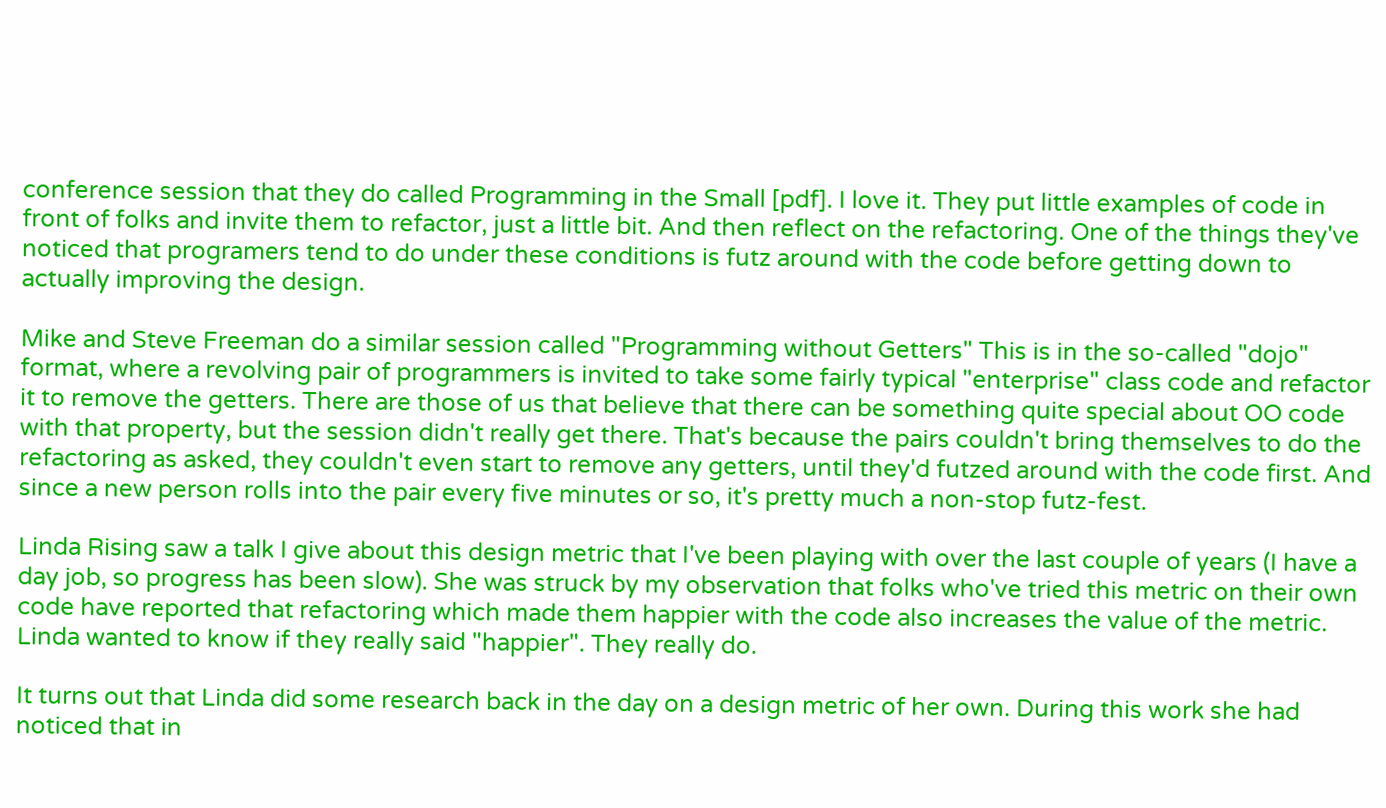conference session that they do called Programming in the Small [pdf]. I love it. They put little examples of code in front of folks and invite them to refactor, just a little bit. And then reflect on the refactoring. One of the things they've noticed that programers tend to do under these conditions is futz around with the code before getting down to actually improving the design.

Mike and Steve Freeman do a similar session called "Programming without Getters" This is in the so-called "dojo" format, where a revolving pair of programmers is invited to take some fairly typical "enterprise" class code and refactor it to remove the getters. There are those of us that believe that there can be something quite special about OO code with that property, but the session didn't really get there. That's because the pairs couldn't bring themselves to do the refactoring as asked, they couldn't even start to remove any getters, until they'd futzed around with the code first. And since a new person rolls into the pair every five minutes or so, it's pretty much a non-stop futz-fest.

Linda Rising saw a talk I give about this design metric that I've been playing with over the last couple of years (I have a day job, so progress has been slow). She was struck by my observation that folks who've tried this metric on their own code have reported that refactoring which made them happier with the code also increases the value of the metric. Linda wanted to know if they really said "happier". They really do.

It turns out that Linda did some research back in the day on a design metric of her own. During this work she had noticed that in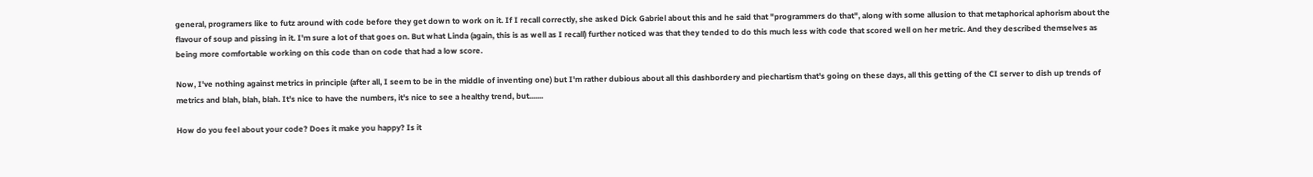general, programers like to futz around with code before they get down to work on it. If I recall correctly, she asked Dick Gabriel about this and he said that "programmers do that", along with some allusion to that metaphorical aphorism about the flavour of soup and pissing in it. I'm sure a lot of that goes on. But what Linda (again, this is as well as I recall) further noticed was that they tended to do this much less with code that scored well on her metric. And they described themselves as being more comfortable working on this code than on code that had a low score.

Now, I've nothing against metrics in principle (after all, I seem to be in the middle of inventing one) but I'm rather dubious about all this dashbordery and piechartism that's going on these days, all this getting of the CI server to dish up trends of metrics and blah, blah, blah. It's nice to have the numbers, it's nice to see a healthy trend, but.......

How do you feel about your code? Does it make you happy? Is it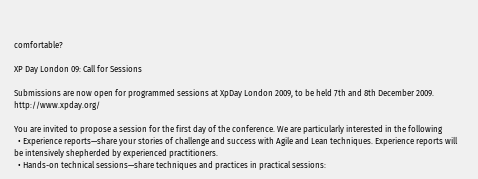comfortable?

XP Day London 09: Call for Sessions

Submissions are now open for programmed sessions at XpDay London 2009, to be held 7th and 8th December 2009. http://www.xpday.org/

You are invited to propose a session for the first day of the conference. We are particularly interested in the following
  • Experience reports—share your stories of challenge and success with Agile and Lean techniques. Experience reports will be intensively shepherded by experienced practitioners.
  • Hands-on technical sessions—share techniques and practices in practical sessions: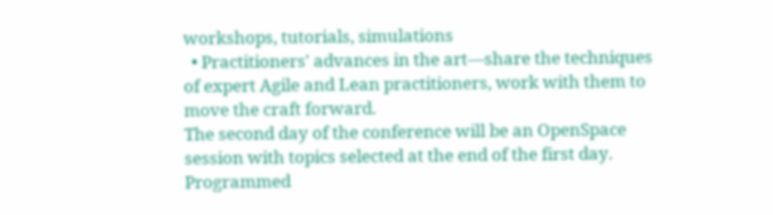workshops, tutorials, simulations
  • Practitioners' advances in the art—share the techniques of expert Agile and Lean practitioners, work with them to move the craft forward.
The second day of the conference will be an OpenSpace session with topics selected at the end of the first day. Programmed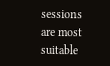sessions are most suitable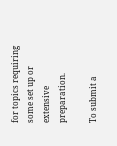for topics requiring some set up or extensive preparation.

To submit a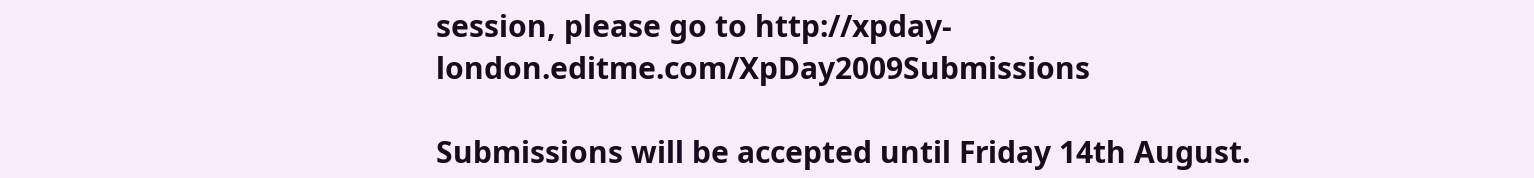session, please go to http://xpday-london.editme.com/XpDay2009Submissions

Submissions will be accepted until Friday 14th August.